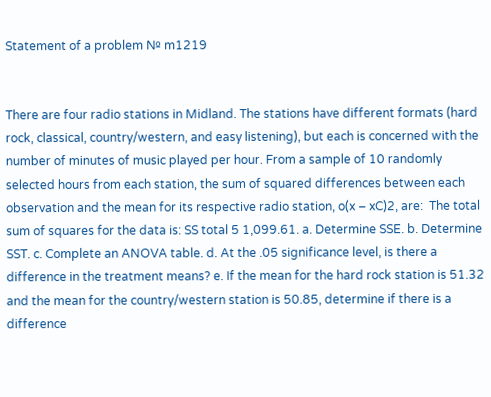Statement of a problem № m1219


There are four radio stations in Midland. The stations have different formats (hard rock, classical, country/western, and easy listening), but each is concerned with the number of minutes of music played per hour. From a sample of 10 randomly selected hours from each station, the sum of squared differences between each observation and the mean for its respective radio station, o(x – xC)2, are:  The total sum of squares for the data is: SS total 5 1,099.61. a. Determine SSE. b. Determine SST. c. Complete an ANOVA table. d. At the .05 significance level, is there a difference in the treatment means? e. If the mean for the hard rock station is 51.32 and the mean for the country/western station is 50.85, determine if there is a difference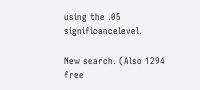using the .05 significancelevel.

New search. (Also 1294 free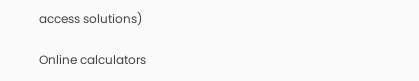access solutions)

Online calculators